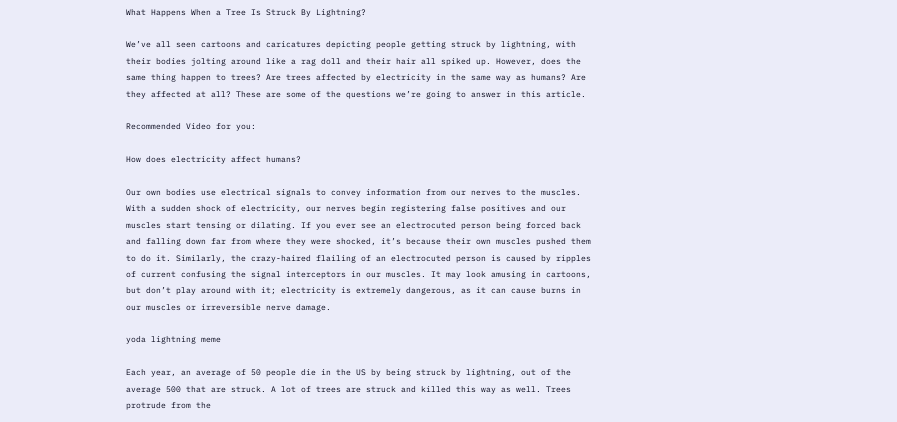What Happens When a Tree Is Struck By Lightning?

We’ve all seen cartoons and caricatures depicting people getting struck by lightning, with their bodies jolting around like a rag doll and their hair all spiked up. However, does the same thing happen to trees? Are trees affected by electricity in the same way as humans? Are they affected at all? These are some of the questions we’re going to answer in this article.

Recommended Video for you:

How does electricity affect humans?

Our own bodies use electrical signals to convey information from our nerves to the muscles. With a sudden shock of electricity, our nerves begin registering false positives and our muscles start tensing or dilating. If you ever see an electrocuted person being forced back and falling down far from where they were shocked, it’s because their own muscles pushed them to do it. Similarly, the crazy-haired flailing of an electrocuted person is caused by ripples of current confusing the signal interceptors in our muscles. It may look amusing in cartoons, but don’t play around with it; electricity is extremely dangerous, as it can cause burns in our muscles or irreversible nerve damage.

yoda lightning meme

Each year, an average of 50 people die in the US by being struck by lightning, out of the average 500 that are struck. A lot of trees are struck and killed this way as well. Trees protrude from the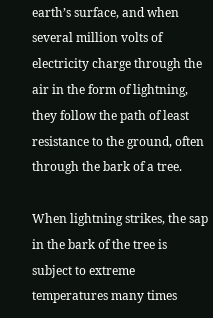earth’s surface, and when several million volts of electricity charge through the air in the form of lightning, they follow the path of least resistance to the ground, often through the bark of a tree.

When lightning strikes, the sap in the bark of the tree is subject to extreme temperatures many times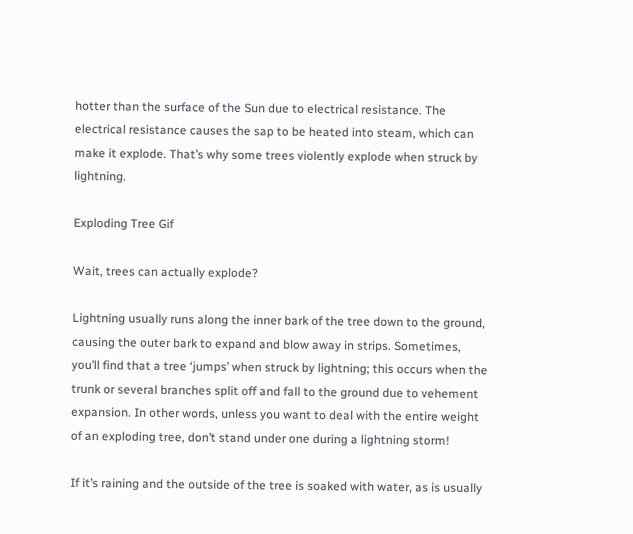hotter than the surface of the Sun due to electrical resistance. The electrical resistance causes the sap to be heated into steam, which can make it explode. That’s why some trees violently explode when struck by lightning.

Exploding Tree Gif

Wait, trees can actually explode?

Lightning usually runs along the inner bark of the tree down to the ground, causing the outer bark to expand and blow away in strips. Sometimes, you’ll find that a tree ‘jumps’ when struck by lightning; this occurs when the trunk or several branches split off and fall to the ground due to vehement expansion. In other words, unless you want to deal with the entire weight of an exploding tree, don’t stand under one during a lightning storm!

If it’s raining and the outside of the tree is soaked with water, as is usually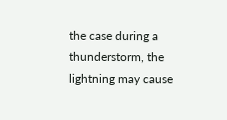the case during a thunderstorm, the lightning may cause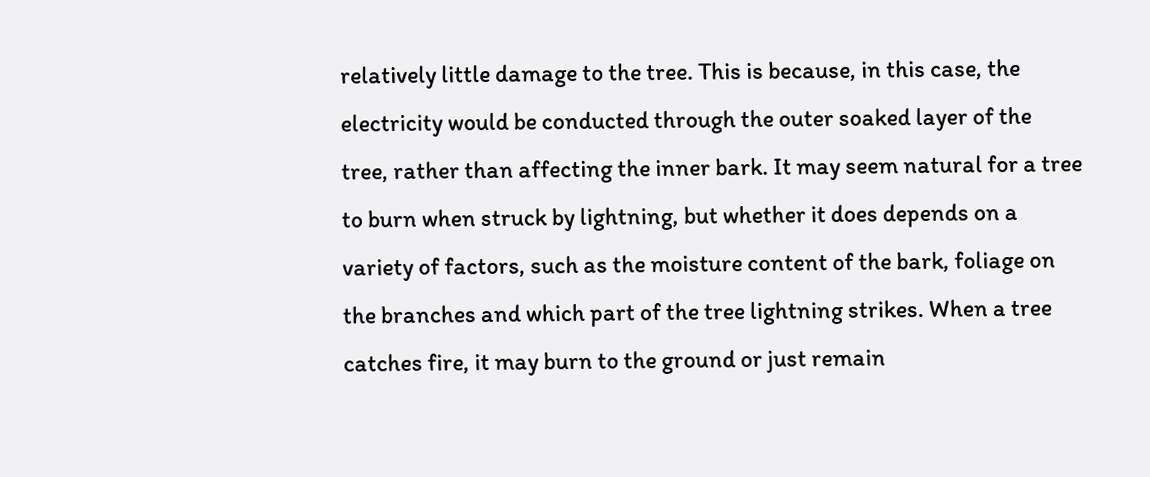relatively little damage to the tree. This is because, in this case, the electricity would be conducted through the outer soaked layer of the tree, rather than affecting the inner bark. It may seem natural for a tree to burn when struck by lightning, but whether it does depends on a variety of factors, such as the moisture content of the bark, foliage on the branches and which part of the tree lightning strikes. When a tree catches fire, it may burn to the ground or just remain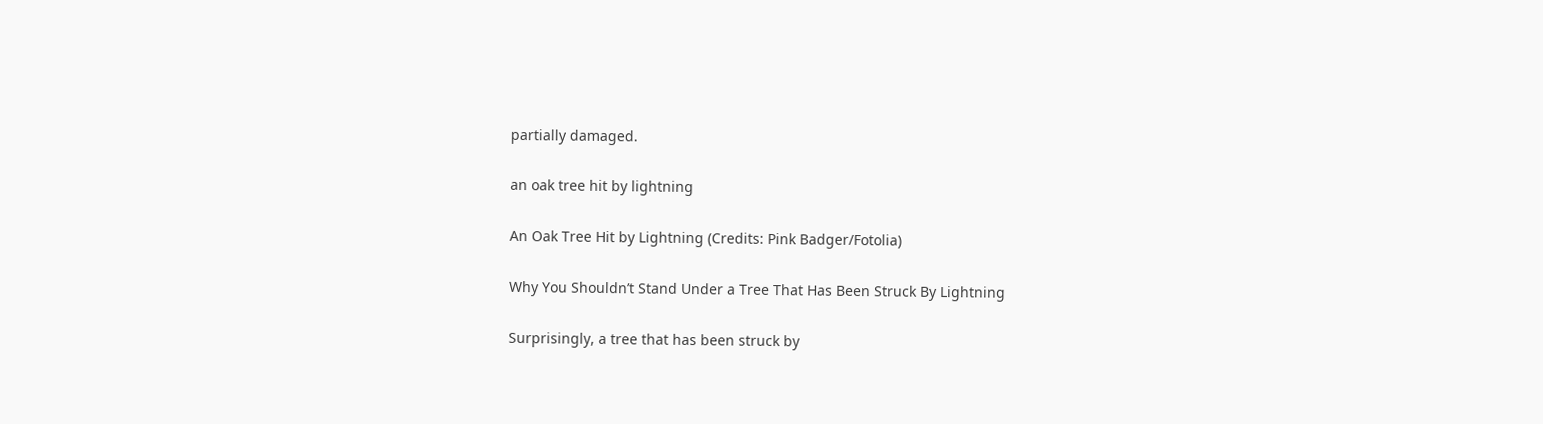partially damaged.

an oak tree hit by lightning

An Oak Tree Hit by Lightning (Credits: Pink Badger/Fotolia)

Why You Shouldn’t Stand Under a Tree That Has Been Struck By Lightning

Surprisingly, a tree that has been struck by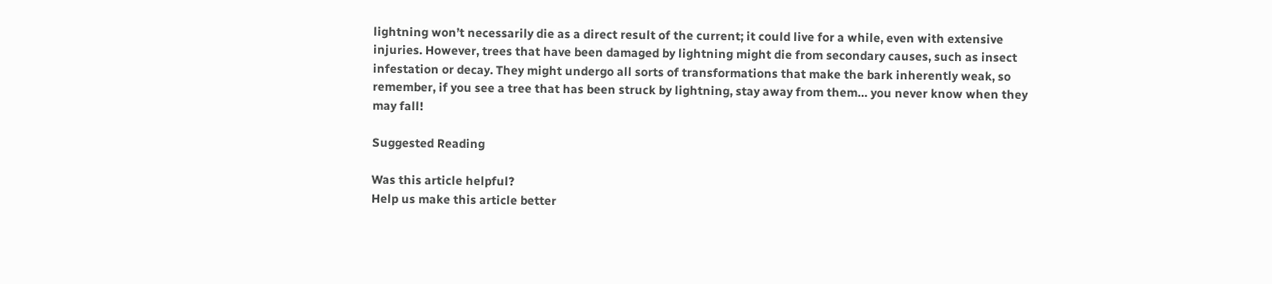lightning won’t necessarily die as a direct result of the current; it could live for a while, even with extensive injuries. However, trees that have been damaged by lightning might die from secondary causes, such as insect infestation or decay. They might undergo all sorts of transformations that make the bark inherently weak, so remember, if you see a tree that has been struck by lightning, stay away from them… you never know when they may fall!

Suggested Reading

Was this article helpful?
Help us make this article better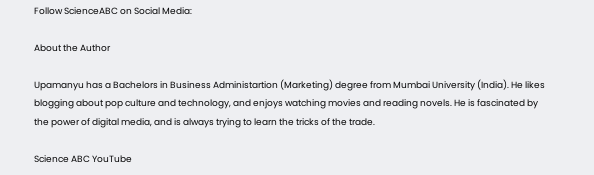Follow ScienceABC on Social Media:

About the Author

Upamanyu has a Bachelors in Business Administartion (Marketing) degree from Mumbai University (India). He likes blogging about pop culture and technology, and enjoys watching movies and reading novels. He is fascinated by the power of digital media, and is always trying to learn the tricks of the trade.

Science ABC YouTube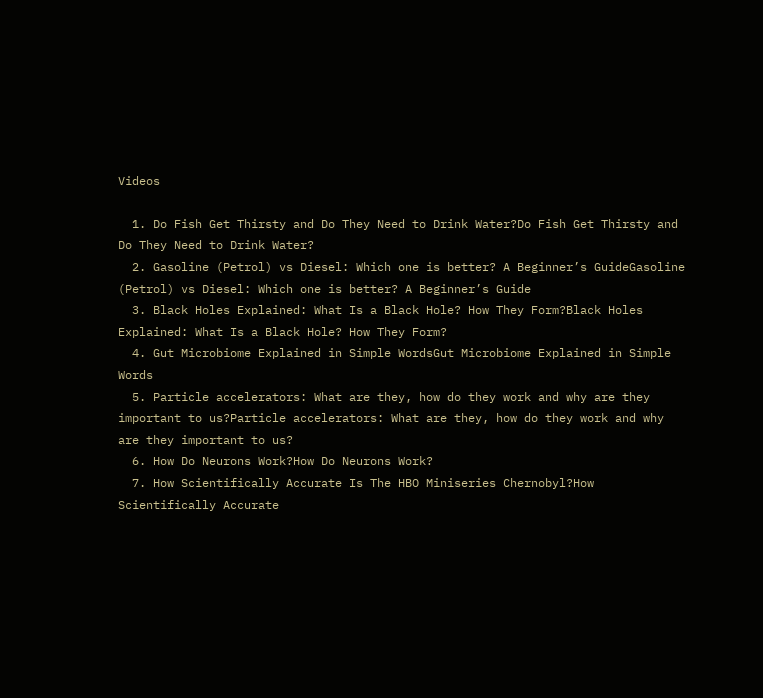Videos

  1. Do Fish Get Thirsty and Do They Need to Drink Water?Do Fish Get Thirsty and Do They Need to Drink Water?
  2. Gasoline (Petrol) vs Diesel: Which one is better? A Beginner’s GuideGasoline (Petrol) vs Diesel: Which one is better? A Beginner’s Guide
  3. Black Holes Explained: What Is a Black Hole? How They Form?Black Holes Explained: What Is a Black Hole? How They Form?
  4. Gut Microbiome Explained in Simple WordsGut Microbiome Explained in Simple Words
  5. Particle accelerators: What are they, how do they work and why are they important to us?Particle accelerators: What are they, how do they work and why are they important to us?
  6. How Do Neurons Work?How Do Neurons Work?
  7. How Scientifically Accurate Is The HBO Miniseries Chernobyl?How Scientifically Accurate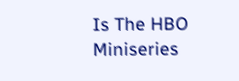Is The HBO Miniseries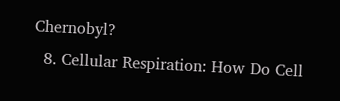Chernobyl?
  8. Cellular Respiration: How Do Cell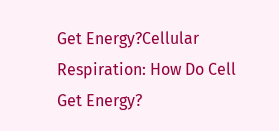Get Energy?Cellular Respiration: How Do Cell Get Energy?